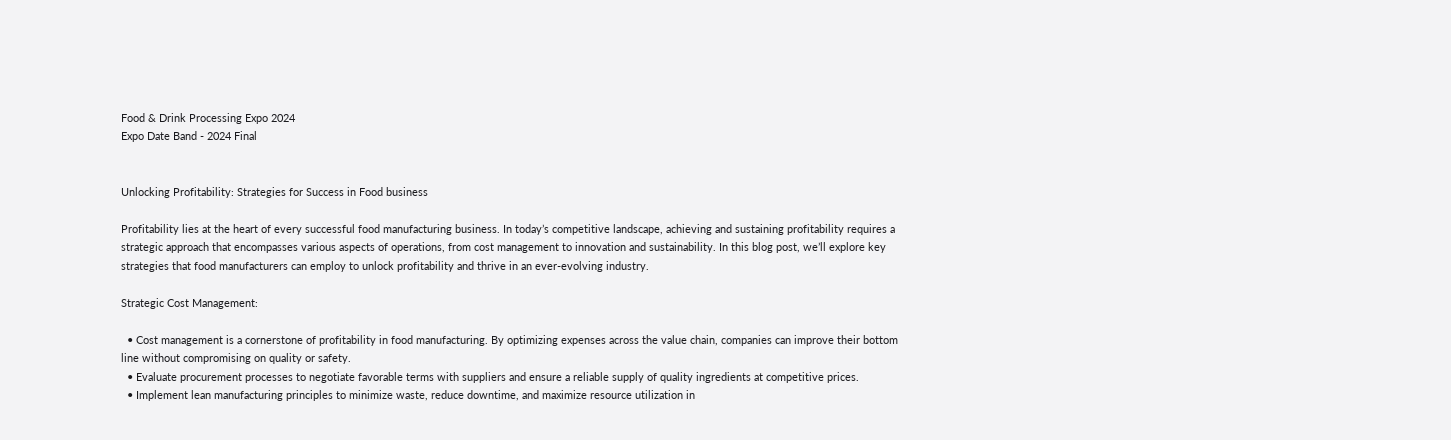Food & Drink Processing Expo 2024
Expo Date Band - 2024 Final


Unlocking Profitability: Strategies for Success in Food business

Profitability lies at the heart of every successful food manufacturing business. In today’s competitive landscape, achieving and sustaining profitability requires a strategic approach that encompasses various aspects of operations, from cost management to innovation and sustainability. In this blog post, we’ll explore key strategies that food manufacturers can employ to unlock profitability and thrive in an ever-evolving industry.

Strategic Cost Management:

  • Cost management is a cornerstone of profitability in food manufacturing. By optimizing expenses across the value chain, companies can improve their bottom line without compromising on quality or safety.
  • Evaluate procurement processes to negotiate favorable terms with suppliers and ensure a reliable supply of quality ingredients at competitive prices.
  • Implement lean manufacturing principles to minimize waste, reduce downtime, and maximize resource utilization in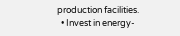production facilities.
  • Invest in energy-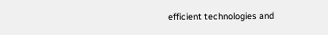efficient technologies and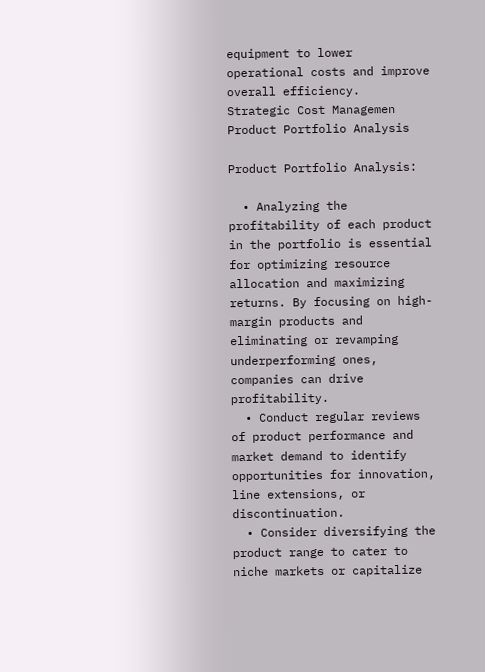equipment to lower operational costs and improve overall efficiency.
Strategic Cost Managemen
Product Portfolio Analysis

Product Portfolio Analysis:

  • Analyzing the profitability of each product in the portfolio is essential for optimizing resource allocation and maximizing returns. By focusing on high-margin products and eliminating or revamping underperforming ones, companies can drive profitability.
  • Conduct regular reviews of product performance and market demand to identify opportunities for innovation, line extensions, or discontinuation.
  • Consider diversifying the product range to cater to niche markets or capitalize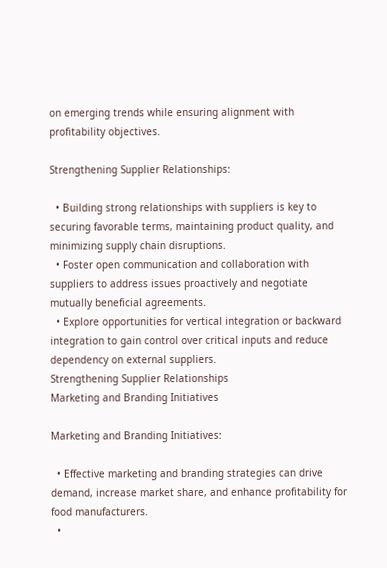on emerging trends while ensuring alignment with profitability objectives.

Strengthening Supplier Relationships:

  • Building strong relationships with suppliers is key to securing favorable terms, maintaining product quality, and minimizing supply chain disruptions.
  • Foster open communication and collaboration with suppliers to address issues proactively and negotiate mutually beneficial agreements.
  • Explore opportunities for vertical integration or backward integration to gain control over critical inputs and reduce dependency on external suppliers.
Strengthening Supplier Relationships
Marketing and Branding Initiatives

Marketing and Branding Initiatives:

  • Effective marketing and branding strategies can drive demand, increase market share, and enhance profitability for food manufacturers.
  •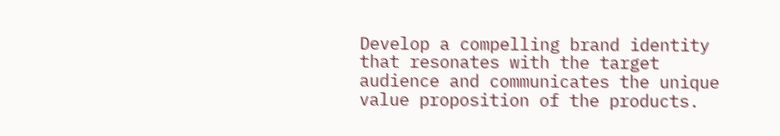Develop a compelling brand identity that resonates with the target audience and communicates the unique value proposition of the products.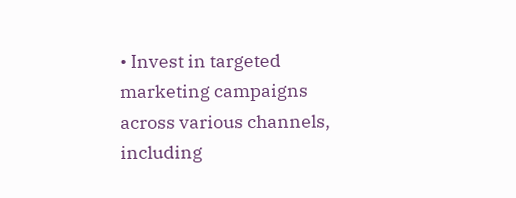• Invest in targeted marketing campaigns across various channels, including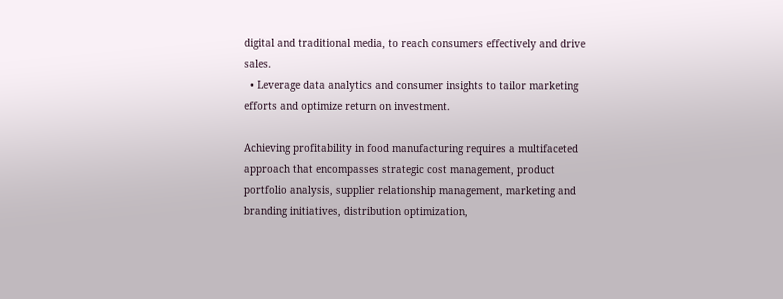digital and traditional media, to reach consumers effectively and drive sales.
  • Leverage data analytics and consumer insights to tailor marketing efforts and optimize return on investment.

Achieving profitability in food manufacturing requires a multifaceted approach that encompasses strategic cost management, product portfolio analysis, supplier relationship management, marketing and branding initiatives, distribution optimization,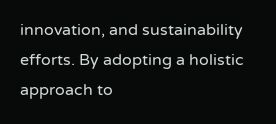innovation, and sustainability efforts. By adopting a holistic approach to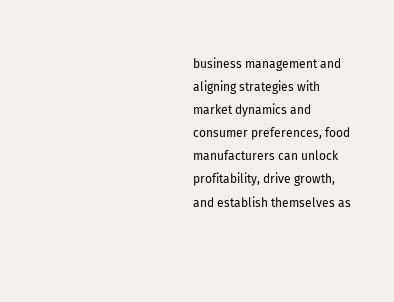business management and aligning strategies with market dynamics and consumer preferences, food manufacturers can unlock profitability, drive growth, and establish themselves as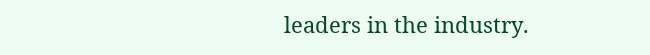leaders in the industry.